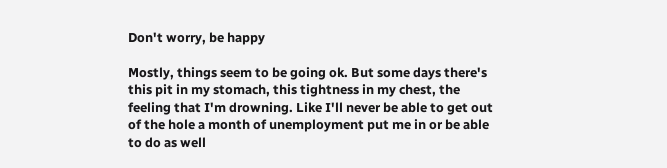Don't worry, be happy

Mostly, things seem to be going ok. But some days there's this pit in my stomach, this tightness in my chest, the feeling that I'm drowning. Like I'll never be able to get out of the hole a month of unemployment put me in or be able to do as well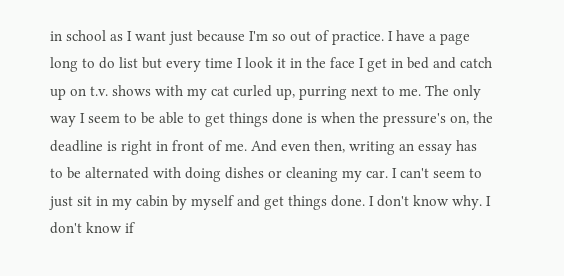in school as I want just because I'm so out of practice. I have a page long to do list but every time I look it in the face I get in bed and catch up on t.v. shows with my cat curled up, purring next to me. The only way I seem to be able to get things done is when the pressure's on, the deadline is right in front of me. And even then, writing an essay has to be alternated with doing dishes or cleaning my car. I can't seem to just sit in my cabin by myself and get things done. I don't know why. I don't know if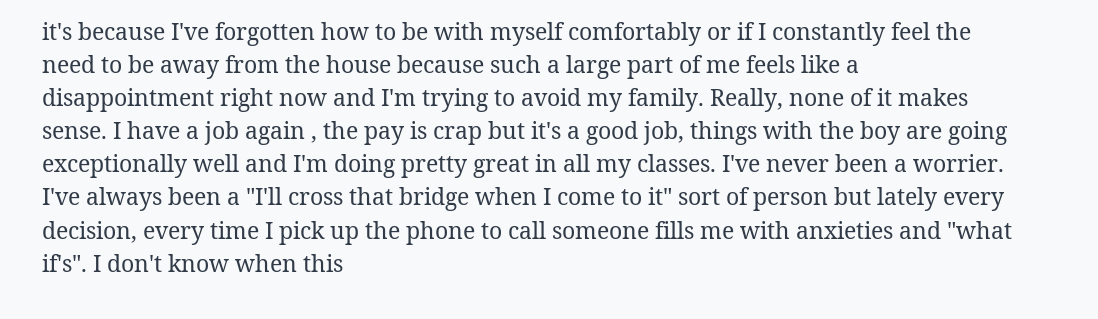it's because I've forgotten how to be with myself comfortably or if I constantly feel the need to be away from the house because such a large part of me feels like a disappointment right now and I'm trying to avoid my family. Really, none of it makes sense. I have a job again , the pay is crap but it's a good job, things with the boy are going exceptionally well and I'm doing pretty great in all my classes. I've never been a worrier. I've always been a "I'll cross that bridge when I come to it" sort of person but lately every decision, every time I pick up the phone to call someone fills me with anxieties and "what if's". I don't know when this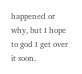happened or why, but I hope to god I get over it soon.